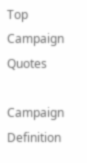Top Campaign Quotes

Campaign Definition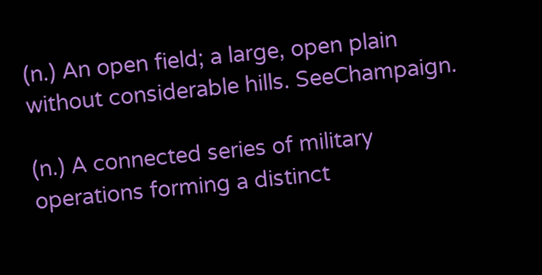(n.) An open field; a large, open plain without considerable hills. SeeChampaign.

(n.) A connected series of military operations forming a distinct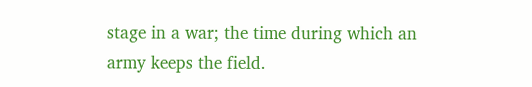stage in a war; the time during which an army keeps the field.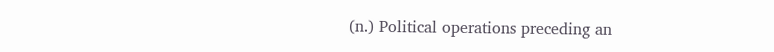(n.) Political operations preceding an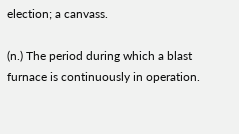election; a canvass.

(n.) The period during which a blast furnace is continuously in operation.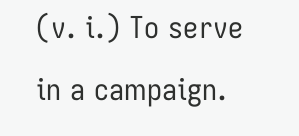(v. i.) To serve in a campaign.